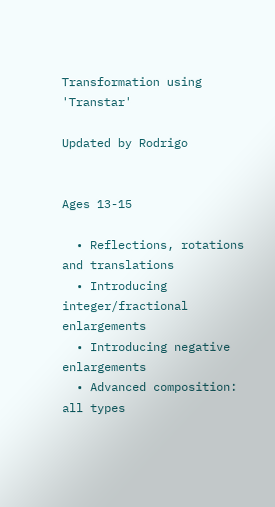Transformation using 'Transtar'

Updated by Rodrigo


Ages 13-15

  • Reflections, rotations and translations
  • Introducing integer/fractional enlargements
  • Introducing negative enlargements
  • Advanced composition: all types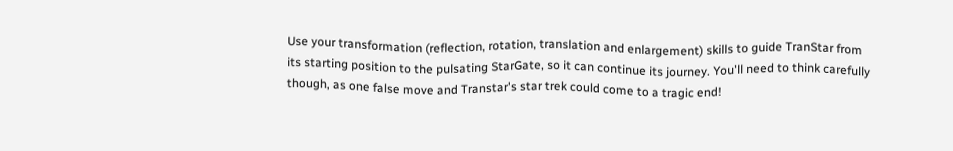Use your transformation (reflection, rotation, translation and enlargement) skills to guide TranStar from its starting position to the pulsating StarGate, so it can continue its journey. You'll need to think carefully though, as one false move and Transtar's star trek could come to a tragic end!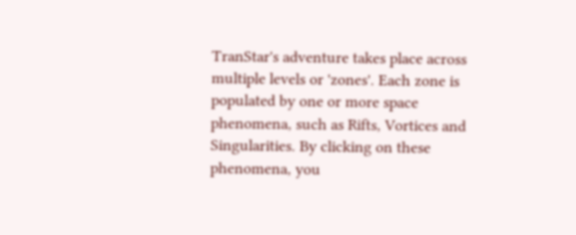TranStar's adventure takes place across multiple levels or 'zones'. Each zone is populated by one or more space phenomena, such as Rifts, Vortices and Singularities. By clicking on these phenomena, you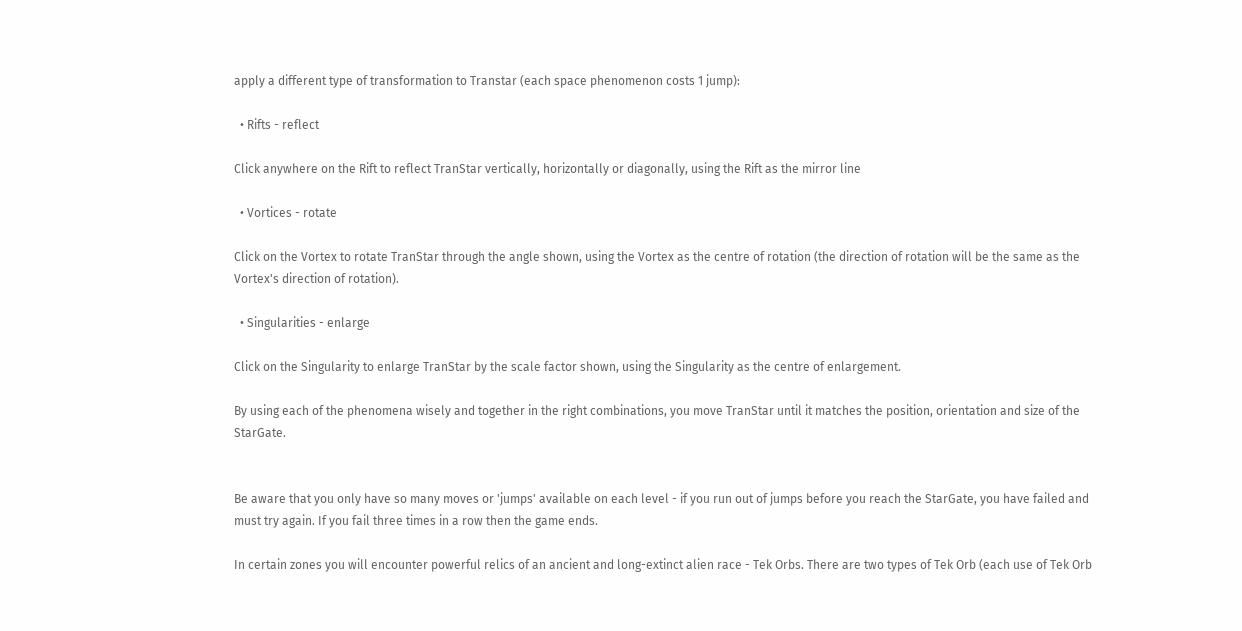apply a different type of transformation to Transtar (each space phenomenon costs 1 jump):

  • Rifts - reflect

Click anywhere on the Rift to reflect TranStar vertically, horizontally or diagonally, using the Rift as the mirror line

  • Vortices - rotate

Click on the Vortex to rotate TranStar through the angle shown, using the Vortex as the centre of rotation (the direction of rotation will be the same as the Vortex's direction of rotation).

  • Singularities - enlarge

Click on the Singularity to enlarge TranStar by the scale factor shown, using the Singularity as the centre of enlargement.

By using each of the phenomena wisely and together in the right combinations, you move TranStar until it matches the position, orientation and size of the StarGate.


Be aware that you only have so many moves or 'jumps' available on each level - if you run out of jumps before you reach the StarGate, you have failed and must try again. If you fail three times in a row then the game ends.

In certain zones you will encounter powerful relics of an ancient and long-extinct alien race - Tek Orbs. There are two types of Tek Orb (each use of Tek Orb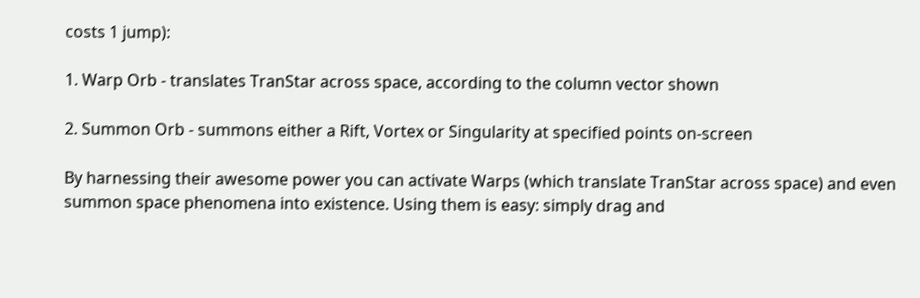costs 1 jump):

1. Warp Orb - translates TranStar across space, according to the column vector shown

2. Summon Orb - summons either a Rift, Vortex or Singularity at specified points on-screen

By harnessing their awesome power you can activate Warps (which translate TranStar across space) and even summon space phenomena into existence. Using them is easy: simply drag and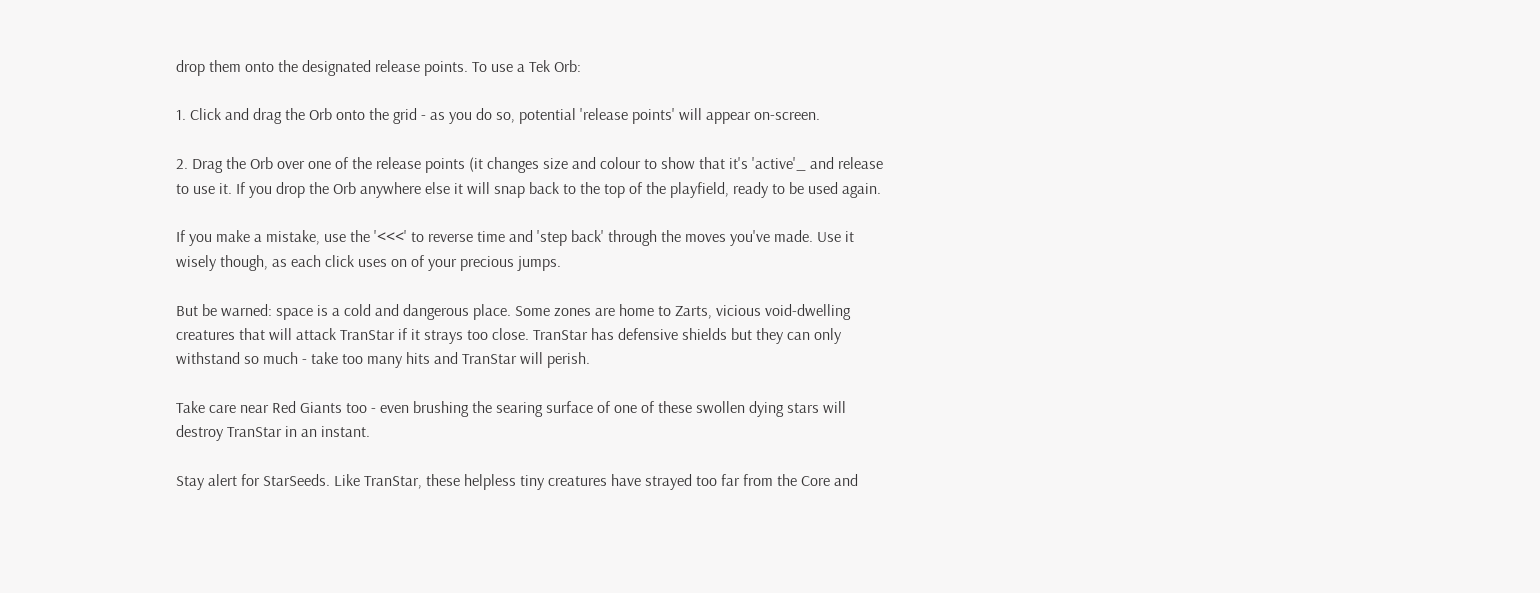drop them onto the designated release points. To use a Tek Orb:

1. Click and drag the Orb onto the grid - as you do so, potential 'release points' will appear on-screen.

2. Drag the Orb over one of the release points (it changes size and colour to show that it's 'active'_ and release to use it. If you drop the Orb anywhere else it will snap back to the top of the playfield, ready to be used again.

If you make a mistake, use the '<<<' to reverse time and 'step back' through the moves you've made. Use it wisely though, as each click uses on of your precious jumps.

But be warned: space is a cold and dangerous place. Some zones are home to Zarts, vicious void-dwelling creatures that will attack TranStar if it strays too close. TranStar has defensive shields but they can only withstand so much - take too many hits and TranStar will perish.

Take care near Red Giants too - even brushing the searing surface of one of these swollen dying stars will destroy TranStar in an instant.

Stay alert for StarSeeds. Like TranStar, these helpless tiny creatures have strayed too far from the Core and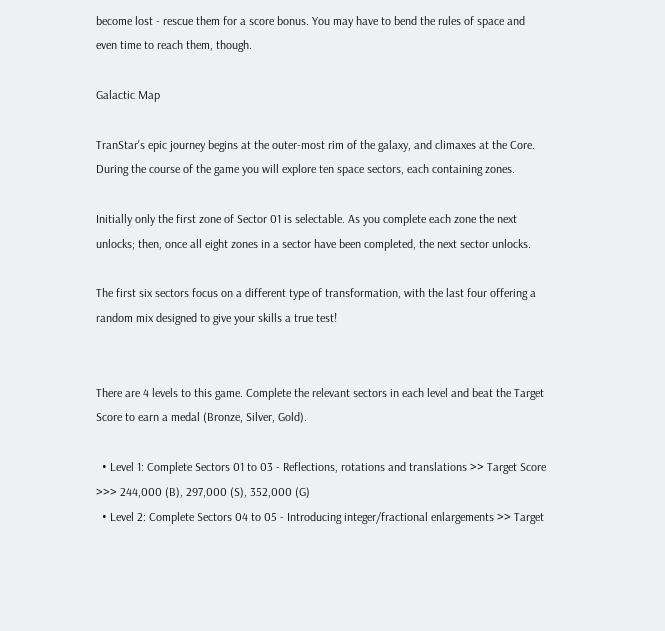become lost - rescue them for a score bonus. You may have to bend the rules of space and even time to reach them, though.

Galactic Map

TranStar's epic journey begins at the outer-most rim of the galaxy, and climaxes at the Core. During the course of the game you will explore ten space sectors, each containing zones.

Initially only the first zone of Sector 01 is selectable. As you complete each zone the next unlocks; then, once all eight zones in a sector have been completed, the next sector unlocks.

The first six sectors focus on a different type of transformation, with the last four offering a random mix designed to give your skills a true test!


There are 4 levels to this game. Complete the relevant sectors in each level and beat the Target Score to earn a medal (Bronze, Silver, Gold).

  • Level 1: Complete Sectors 01 to 03 - Reflections, rotations and translations >> Target Score >>> 244,000 (B), 297,000 (S), 352,000 (G)
  • Level 2: Complete Sectors 04 to 05 - Introducing integer/fractional enlargements >> Target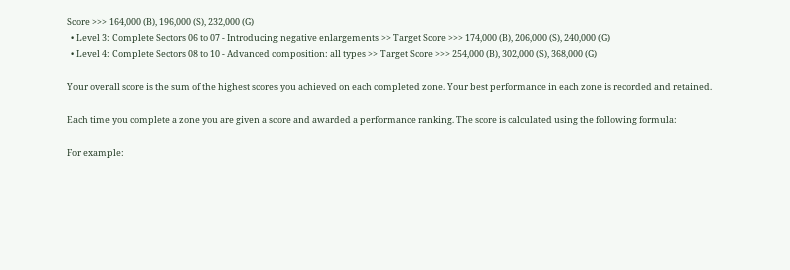Score >>> 164,000 (B), 196,000 (S), 232,000 (G)
  • Level 3: Complete Sectors 06 to 07 - Introducing negative enlargements >> Target Score >>> 174,000 (B), 206,000 (S), 240,000 (G)
  • Level 4: Complete Sectors 08 to 10 - Advanced composition: all types >> Target Score >>> 254,000 (B), 302,000 (S), 368,000 (G)

Your overall score is the sum of the highest scores you achieved on each completed zone. Your best performance in each zone is recorded and retained.

Each time you complete a zone you are given a score and awarded a performance ranking. The score is calculated using the following formula:

For example: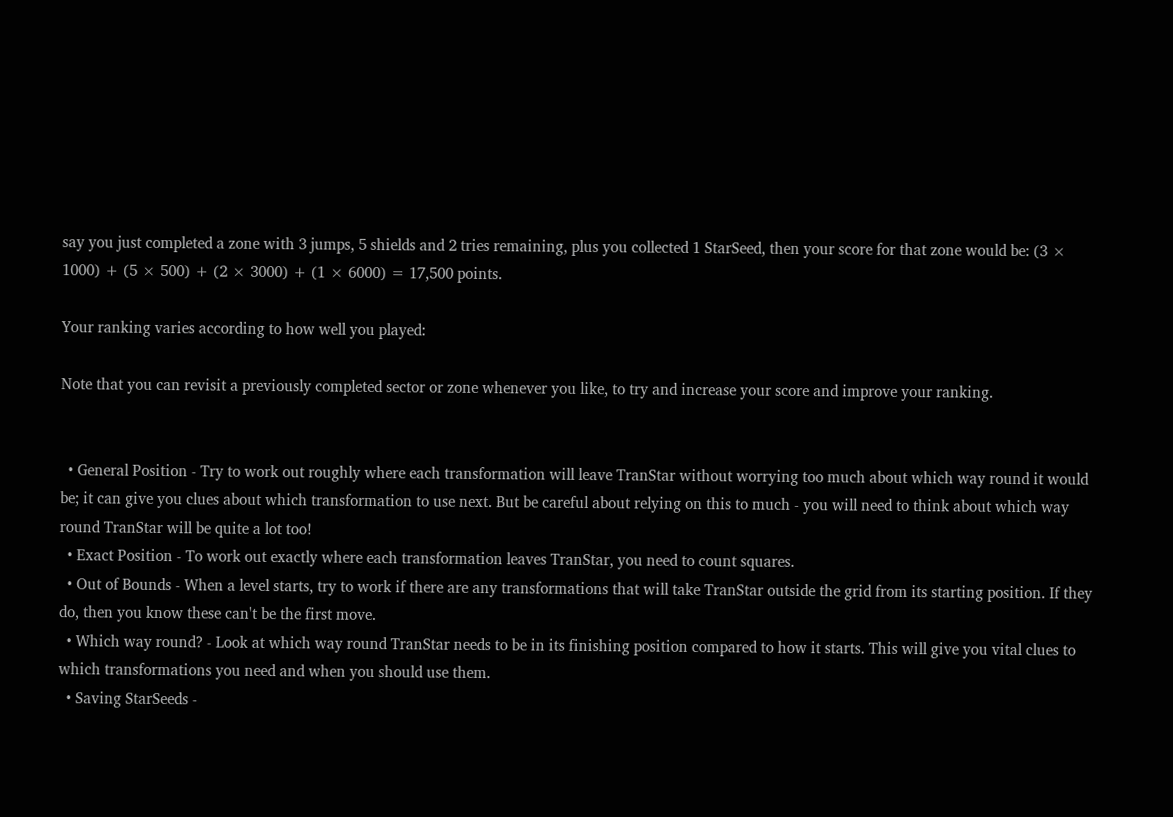say you just completed a zone with 3 jumps, 5 shields and 2 tries remaining, plus you collected 1 StarSeed, then your score for that zone would be: (3 × 1000) + (5 × 500) + (2 × 3000) + (1 × 6000) = 17,500 points.

Your ranking varies according to how well you played:

Note that you can revisit a previously completed sector or zone whenever you like, to try and increase your score and improve your ranking.


  • General Position - Try to work out roughly where each transformation will leave TranStar without worrying too much about which way round it would be; it can give you clues about which transformation to use next. But be careful about relying on this to much - you will need to think about which way round TranStar will be quite a lot too!
  • Exact Position - To work out exactly where each transformation leaves TranStar, you need to count squares.
  • Out of Bounds - When a level starts, try to work if there are any transformations that will take TranStar outside the grid from its starting position. If they do, then you know these can't be the first move.
  • Which way round? - Look at which way round TranStar needs to be in its finishing position compared to how it starts. This will give you vital clues to which transformations you need and when you should use them.
  • Saving StarSeeds -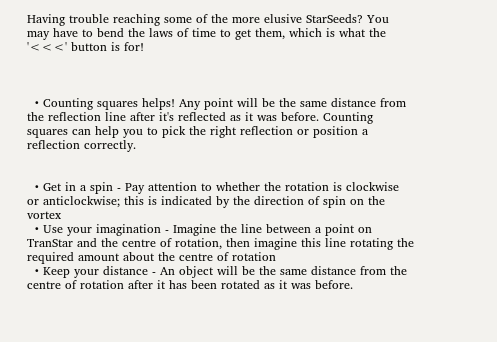Having trouble reaching some of the more elusive StarSeeds? You may have to bend the laws of time to get them, which is what the '<<<' button is for!



  • Counting squares helps! Any point will be the same distance from the reflection line after it's reflected as it was before. Counting squares can help you to pick the right reflection or position a reflection correctly.


  • Get in a spin - Pay attention to whether the rotation is clockwise or anticlockwise; this is indicated by the direction of spin on the vortex
  • Use your imagination - Imagine the line between a point on TranStar and the centre of rotation, then imagine this line rotating the required amount about the centre of rotation
  • Keep your distance - An object will be the same distance from the centre of rotation after it has been rotated as it was before.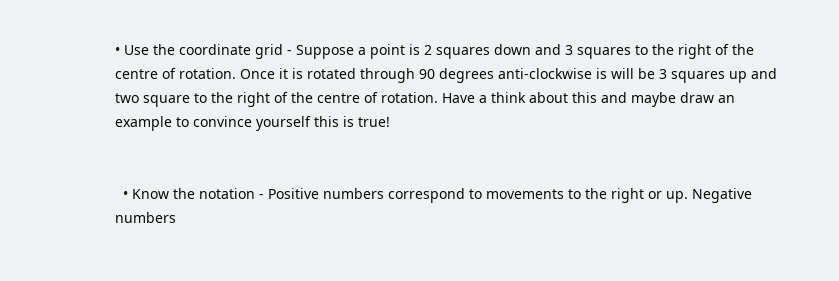• Use the coordinate grid - Suppose a point is 2 squares down and 3 squares to the right of the centre of rotation. Once it is rotated through 90 degrees anti-clockwise is will be 3 squares up and two square to the right of the centre of rotation. Have a think about this and maybe draw an example to convince yourself this is true!


  • Know the notation - Positive numbers correspond to movements to the right or up. Negative numbers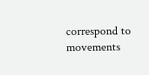correspond to movements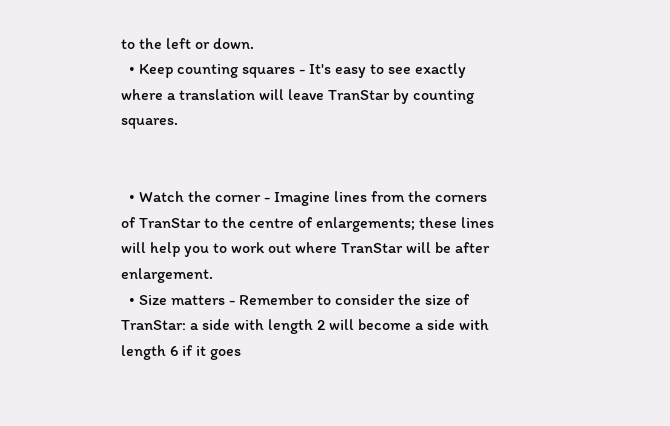to the left or down.
  • Keep counting squares - It's easy to see exactly where a translation will leave TranStar by counting squares.


  • Watch the corner - Imagine lines from the corners of TranStar to the centre of enlargements; these lines will help you to work out where TranStar will be after enlargement.
  • Size matters - Remember to consider the size of TranStar: a side with length 2 will become a side with length 6 if it goes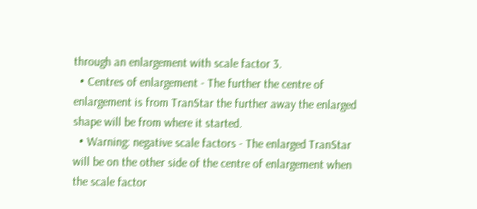through an enlargement with scale factor 3.
  • Centres of enlargement - The further the centre of enlargement is from TranStar the further away the enlarged shape will be from where it started.
  • Warning: negative scale factors - The enlarged TranStar will be on the other side of the centre of enlargement when the scale factor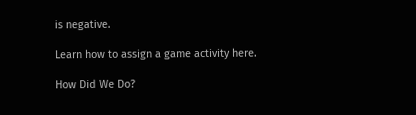is negative.

Learn how to assign a game activity here.

How Did We Do?